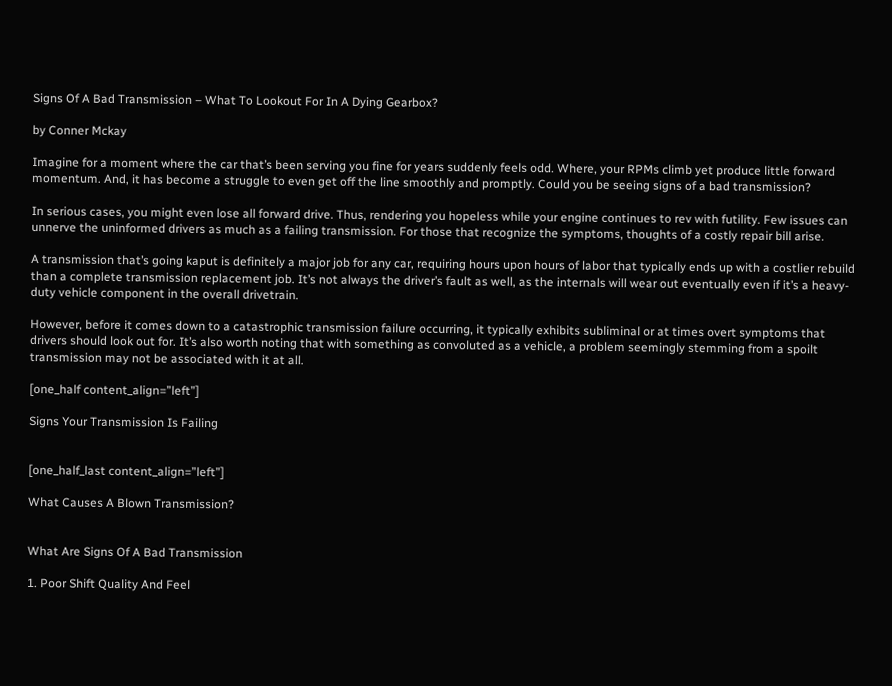Signs Of A Bad Transmission – What To Lookout For In A Dying Gearbox?

by Conner Mckay

Imagine for a moment where the car that’s been serving you fine for years suddenly feels odd. Where, your RPMs climb yet produce little forward momentum. And, it has become a struggle to even get off the line smoothly and promptly. Could you be seeing signs of a bad transmission?

In serious cases, you might even lose all forward drive. Thus, rendering you hopeless while your engine continues to rev with futility. Few issues can unnerve the uninformed drivers as much as a failing transmission. For those that recognize the symptoms, thoughts of a costly repair bill arise.

A transmission that’s going kaput is definitely a major job for any car, requiring hours upon hours of labor that typically ends up with a costlier rebuild than a complete transmission replacement job. It’s not always the driver’s fault as well, as the internals will wear out eventually even if it’s a heavy-duty vehicle component in the overall drivetrain.

However, before it comes down to a catastrophic transmission failure occurring, it typically exhibits subliminal or at times overt symptoms that drivers should look out for. It’s also worth noting that with something as convoluted as a vehicle, a problem seemingly stemming from a spoilt transmission may not be associated with it at all.

[one_half content_align=”left”]

Signs Your Transmission Is Failing


[one_half_last content_align=”left”]

What Causes A Blown Transmission?


What Are Signs Of A Bad Transmission

1. Poor Shift Quality And Feel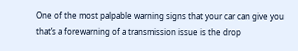One of the most palpable warning signs that your car can give you that’s a forewarning of a transmission issue is the drop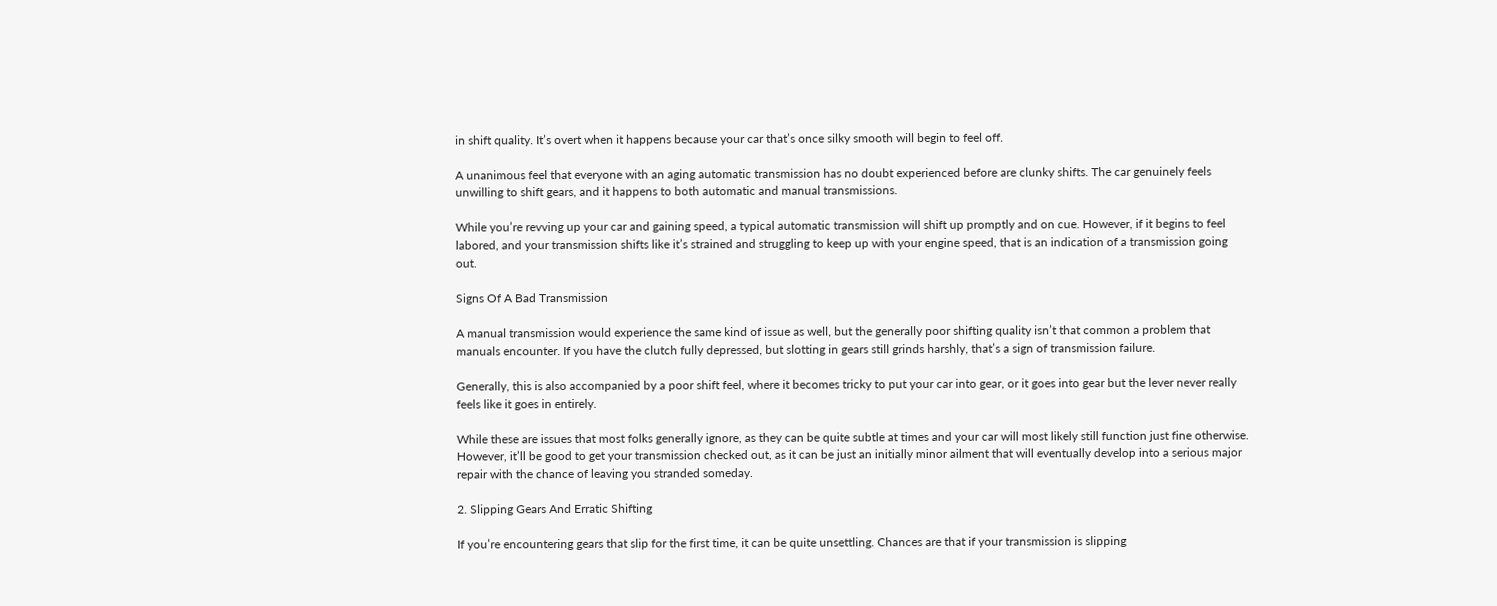in shift quality. It’s overt when it happens because your car that’s once silky smooth will begin to feel off.

A unanimous feel that everyone with an aging automatic transmission has no doubt experienced before are clunky shifts. The car genuinely feels unwilling to shift gears, and it happens to both automatic and manual transmissions.

While you’re revving up your car and gaining speed, a typical automatic transmission will shift up promptly and on cue. However, if it begins to feel labored, and your transmission shifts like it’s strained and struggling to keep up with your engine speed, that is an indication of a transmission going out.

Signs Of A Bad Transmission

A manual transmission would experience the same kind of issue as well, but the generally poor shifting quality isn’t that common a problem that manuals encounter. If you have the clutch fully depressed, but slotting in gears still grinds harshly, that’s a sign of transmission failure.

Generally, this is also accompanied by a poor shift feel, where it becomes tricky to put your car into gear, or it goes into gear but the lever never really feels like it goes in entirely.

While these are issues that most folks generally ignore, as they can be quite subtle at times and your car will most likely still function just fine otherwise. However, it’ll be good to get your transmission checked out, as it can be just an initially minor ailment that will eventually develop into a serious major repair with the chance of leaving you stranded someday.

2. Slipping Gears And Erratic Shifting

If you’re encountering gears that slip for the first time, it can be quite unsettling. Chances are that if your transmission is slipping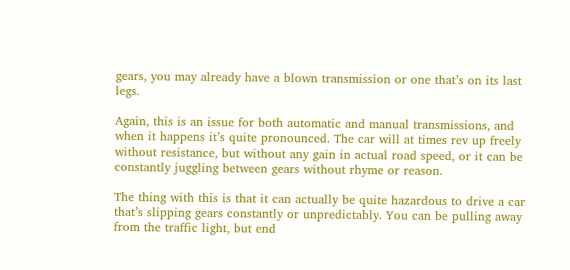gears, you may already have a blown transmission or one that’s on its last legs.

Again, this is an issue for both automatic and manual transmissions, and when it happens it’s quite pronounced. The car will at times rev up freely without resistance, but without any gain in actual road speed, or it can be constantly juggling between gears without rhyme or reason.

The thing with this is that it can actually be quite hazardous to drive a car that’s slipping gears constantly or unpredictably. You can be pulling away from the traffic light, but end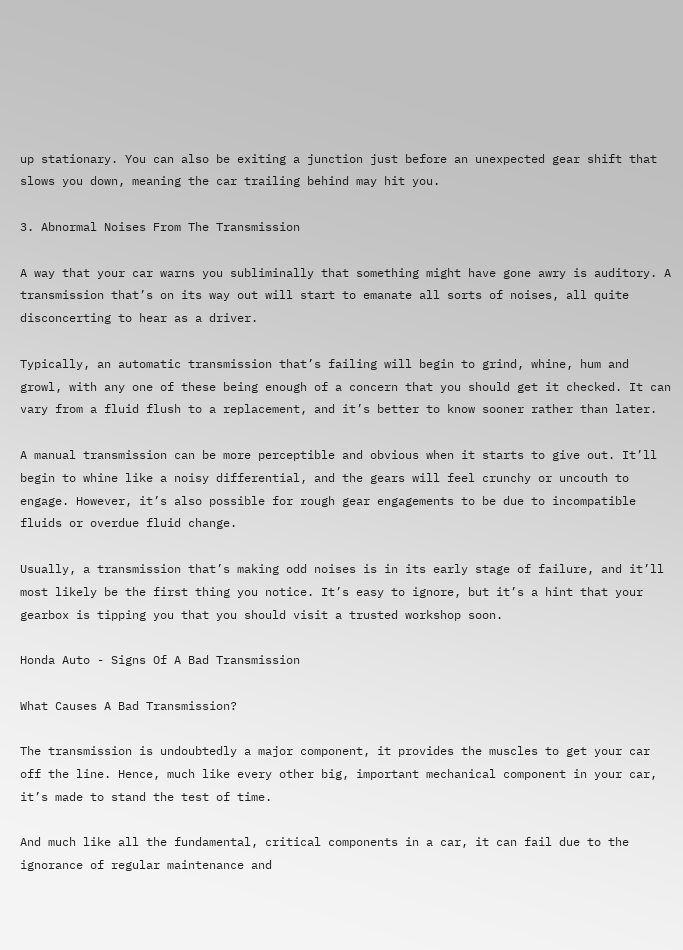up stationary. You can also be exiting a junction just before an unexpected gear shift that slows you down, meaning the car trailing behind may hit you.

3. Abnormal Noises From The Transmission

A way that your car warns you subliminally that something might have gone awry is auditory. A transmission that’s on its way out will start to emanate all sorts of noises, all quite disconcerting to hear as a driver.

Typically, an automatic transmission that’s failing will begin to grind, whine, hum and growl, with any one of these being enough of a concern that you should get it checked. It can vary from a fluid flush to a replacement, and it’s better to know sooner rather than later.

A manual transmission can be more perceptible and obvious when it starts to give out. It’ll begin to whine like a noisy differential, and the gears will feel crunchy or uncouth to engage. However, it’s also possible for rough gear engagements to be due to incompatible fluids or overdue fluid change.

Usually, a transmission that’s making odd noises is in its early stage of failure, and it’ll most likely be the first thing you notice. It’s easy to ignore, but it’s a hint that your gearbox is tipping you that you should visit a trusted workshop soon.

Honda Auto - Signs Of A Bad Transmission

What Causes A Bad Transmission?

The transmission is undoubtedly a major component, it provides the muscles to get your car off the line. Hence, much like every other big, important mechanical component in your car, it’s made to stand the test of time.

And much like all the fundamental, critical components in a car, it can fail due to the ignorance of regular maintenance and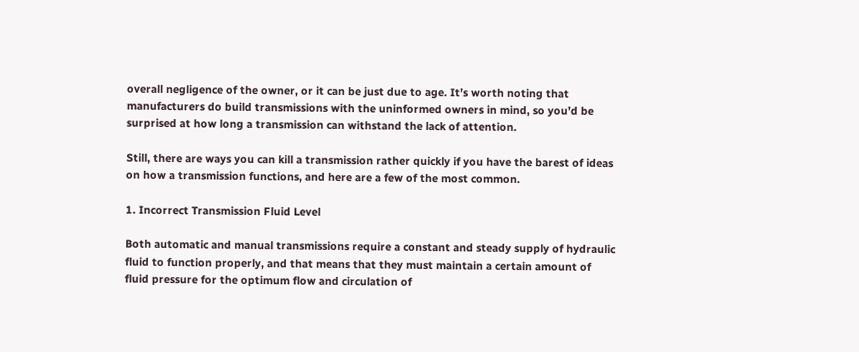overall negligence of the owner, or it can be just due to age. It’s worth noting that manufacturers do build transmissions with the uninformed owners in mind, so you’d be surprised at how long a transmission can withstand the lack of attention.

Still, there are ways you can kill a transmission rather quickly if you have the barest of ideas on how a transmission functions, and here are a few of the most common.

1. Incorrect Transmission Fluid Level

Both automatic and manual transmissions require a constant and steady supply of hydraulic fluid to function properly, and that means that they must maintain a certain amount of fluid pressure for the optimum flow and circulation of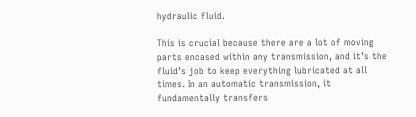hydraulic fluid.

This is crucial because there are a lot of moving parts encased within any transmission, and it’s the fluid’s job to keep everything lubricated at all times. In an automatic transmission, it fundamentally transfers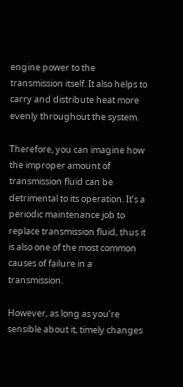engine power to the transmission itself. It also helps to carry and distribute heat more evenly throughout the system.

Therefore, you can imagine how the improper amount of transmission fluid can be detrimental to its operation. It’s a periodic maintenance job to replace transmission fluid, thus it is also one of the most common causes of failure in a transmission.

However, as long as you’re sensible about it, timely changes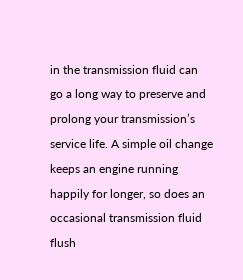in the transmission fluid can go a long way to preserve and prolong your transmission’s service life. A simple oil change keeps an engine running happily for longer, so does an occasional transmission fluid flush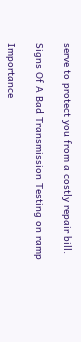serve to protect you from a costly repair bill.

Signs Of A Bad Transmission Testing on ramp

Importance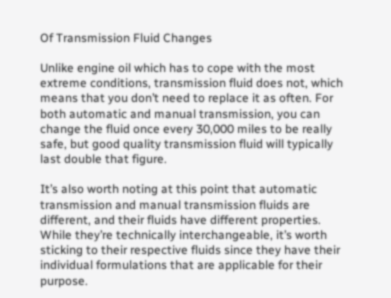Of Transmission Fluid Changes

Unlike engine oil which has to cope with the most extreme conditions, transmission fluid does not, which means that you don’t need to replace it as often. For both automatic and manual transmission, you can change the fluid once every 30,000 miles to be really safe, but good quality transmission fluid will typically last double that figure.

It’s also worth noting at this point that automatic transmission and manual transmission fluids are different, and their fluids have different properties. While they’re technically interchangeable, it’s worth sticking to their respective fluids since they have their individual formulations that are applicable for their purpose.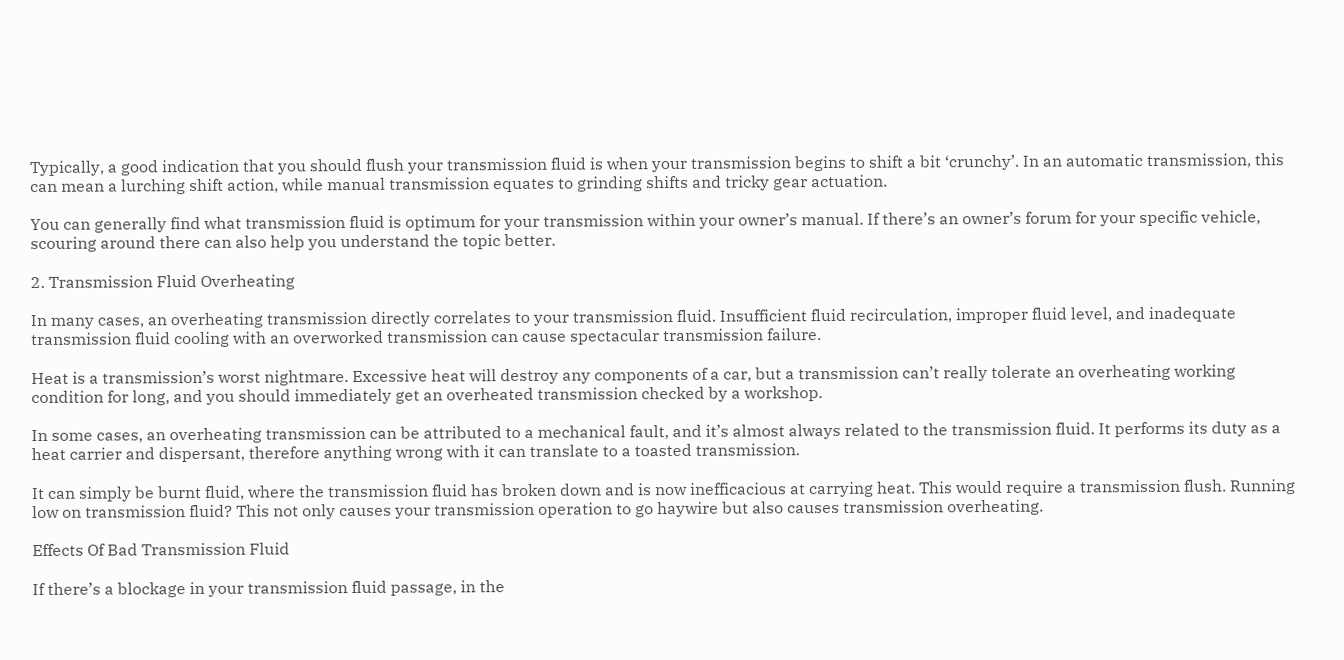Typically, a good indication that you should flush your transmission fluid is when your transmission begins to shift a bit ‘crunchy’. In an automatic transmission, this can mean a lurching shift action, while manual transmission equates to grinding shifts and tricky gear actuation.

You can generally find what transmission fluid is optimum for your transmission within your owner’s manual. If there’s an owner’s forum for your specific vehicle, scouring around there can also help you understand the topic better.

2. Transmission Fluid Overheating

In many cases, an overheating transmission directly correlates to your transmission fluid. Insufficient fluid recirculation, improper fluid level, and inadequate transmission fluid cooling with an overworked transmission can cause spectacular transmission failure.

Heat is a transmission’s worst nightmare. Excessive heat will destroy any components of a car, but a transmission can’t really tolerate an overheating working condition for long, and you should immediately get an overheated transmission checked by a workshop.

In some cases, an overheating transmission can be attributed to a mechanical fault, and it’s almost always related to the transmission fluid. It performs its duty as a heat carrier and dispersant, therefore anything wrong with it can translate to a toasted transmission.

It can simply be burnt fluid, where the transmission fluid has broken down and is now inefficacious at carrying heat. This would require a transmission flush. Running low on transmission fluid? This not only causes your transmission operation to go haywire but also causes transmission overheating.

Effects Of Bad Transmission Fluid

If there’s a blockage in your transmission fluid passage, in the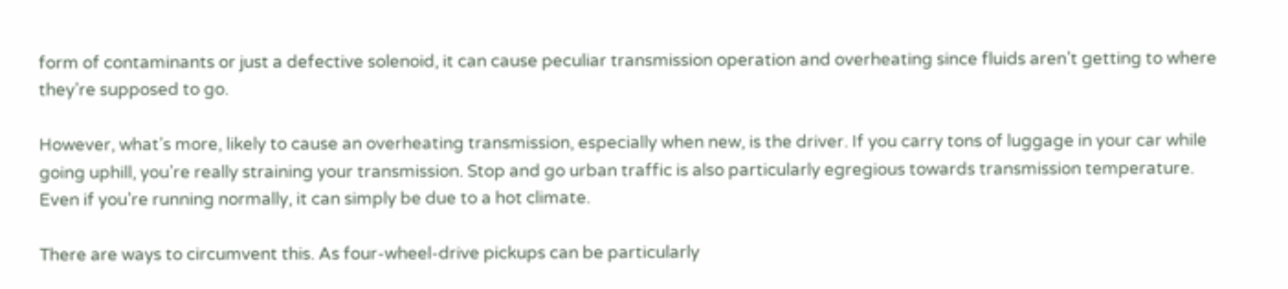form of contaminants or just a defective solenoid, it can cause peculiar transmission operation and overheating since fluids aren’t getting to where they’re supposed to go.

However, what’s more, likely to cause an overheating transmission, especially when new, is the driver. If you carry tons of luggage in your car while going uphill, you’re really straining your transmission. Stop and go urban traffic is also particularly egregious towards transmission temperature. Even if you’re running normally, it can simply be due to a hot climate.

There are ways to circumvent this. As four-wheel-drive pickups can be particularly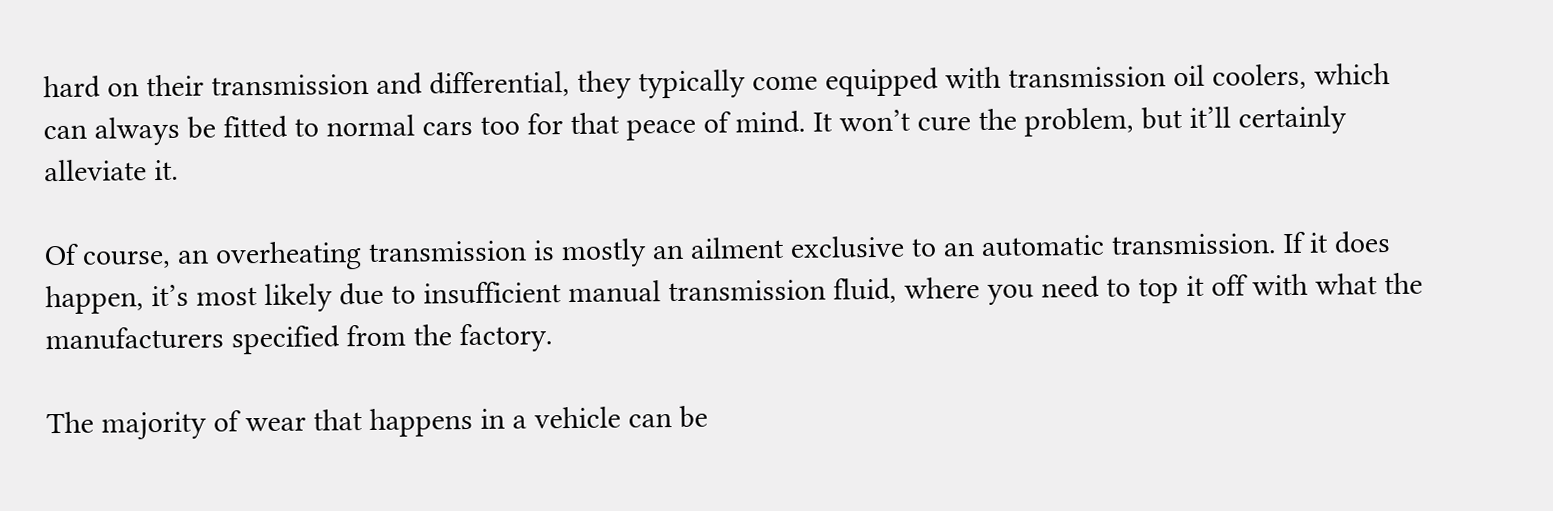hard on their transmission and differential, they typically come equipped with transmission oil coolers, which can always be fitted to normal cars too for that peace of mind. It won’t cure the problem, but it’ll certainly alleviate it.

Of course, an overheating transmission is mostly an ailment exclusive to an automatic transmission. If it does happen, it’s most likely due to insufficient manual transmission fluid, where you need to top it off with what the manufacturers specified from the factory.

The majority of wear that happens in a vehicle can be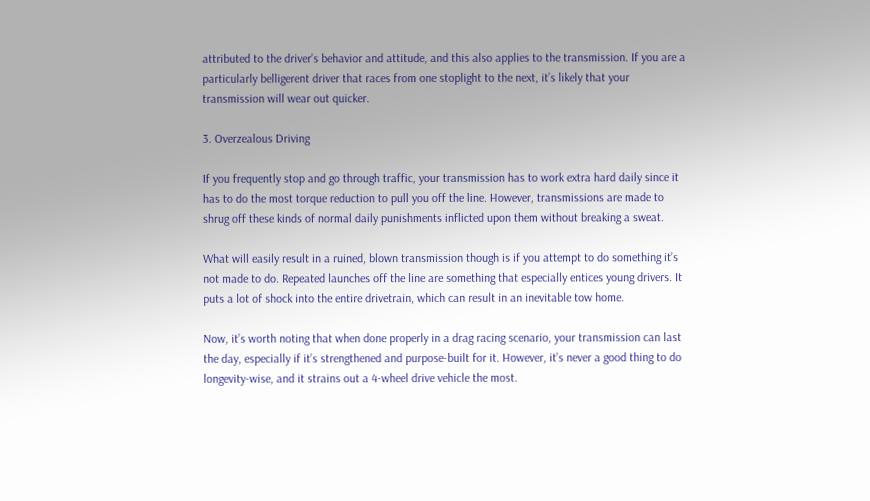attributed to the driver’s behavior and attitude, and this also applies to the transmission. If you are a particularly belligerent driver that races from one stoplight to the next, it’s likely that your transmission will wear out quicker.

3. Overzealous Driving

If you frequently stop and go through traffic, your transmission has to work extra hard daily since it has to do the most torque reduction to pull you off the line. However, transmissions are made to shrug off these kinds of normal daily punishments inflicted upon them without breaking a sweat.

What will easily result in a ruined, blown transmission though is if you attempt to do something it’s not made to do. Repeated launches off the line are something that especially entices young drivers. It puts a lot of shock into the entire drivetrain, which can result in an inevitable tow home.

Now, it’s worth noting that when done properly in a drag racing scenario, your transmission can last the day, especially if it’s strengthened and purpose-built for it. However, it’s never a good thing to do longevity-wise, and it strains out a 4-wheel drive vehicle the most.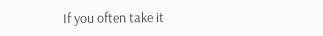If you often take it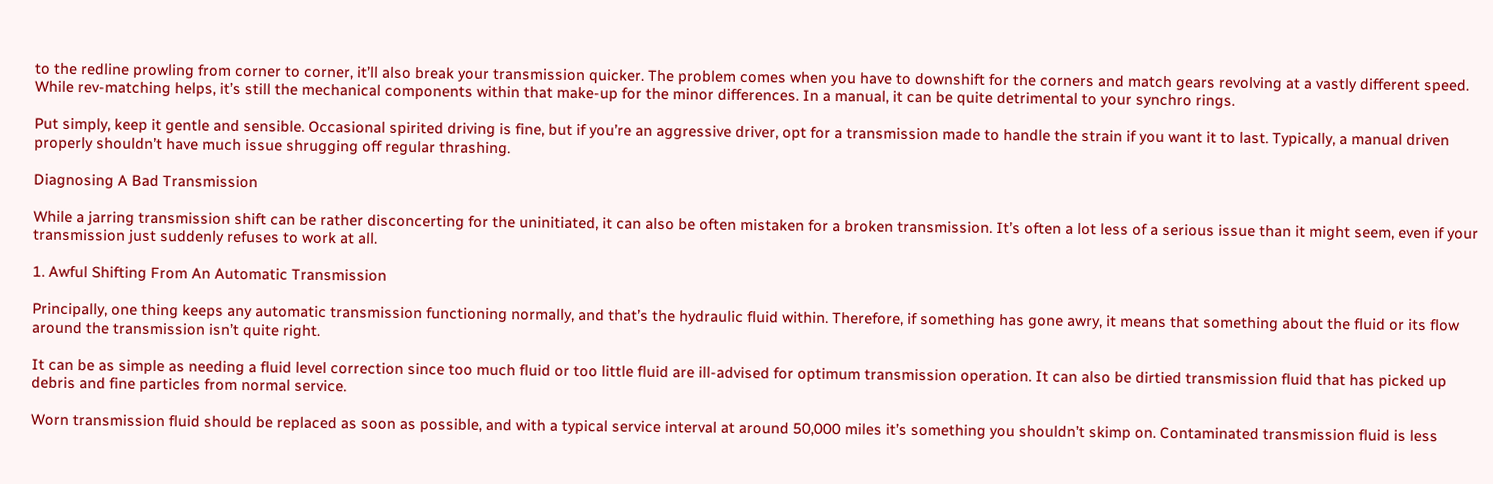to the redline prowling from corner to corner, it’ll also break your transmission quicker. The problem comes when you have to downshift for the corners and match gears revolving at a vastly different speed. While rev-matching helps, it’s still the mechanical components within that make-up for the minor differences. In a manual, it can be quite detrimental to your synchro rings.

Put simply, keep it gentle and sensible. Occasional spirited driving is fine, but if you’re an aggressive driver, opt for a transmission made to handle the strain if you want it to last. Typically, a manual driven properly shouldn’t have much issue shrugging off regular thrashing.

Diagnosing A Bad Transmission

While a jarring transmission shift can be rather disconcerting for the uninitiated, it can also be often mistaken for a broken transmission. It’s often a lot less of a serious issue than it might seem, even if your transmission just suddenly refuses to work at all.

1. Awful Shifting From An Automatic Transmission

Principally, one thing keeps any automatic transmission functioning normally, and that’s the hydraulic fluid within. Therefore, if something has gone awry, it means that something about the fluid or its flow around the transmission isn’t quite right.

It can be as simple as needing a fluid level correction since too much fluid or too little fluid are ill-advised for optimum transmission operation. It can also be dirtied transmission fluid that has picked up debris and fine particles from normal service.

Worn transmission fluid should be replaced as soon as possible, and with a typical service interval at around 50,000 miles it’s something you shouldn’t skimp on. Contaminated transmission fluid is less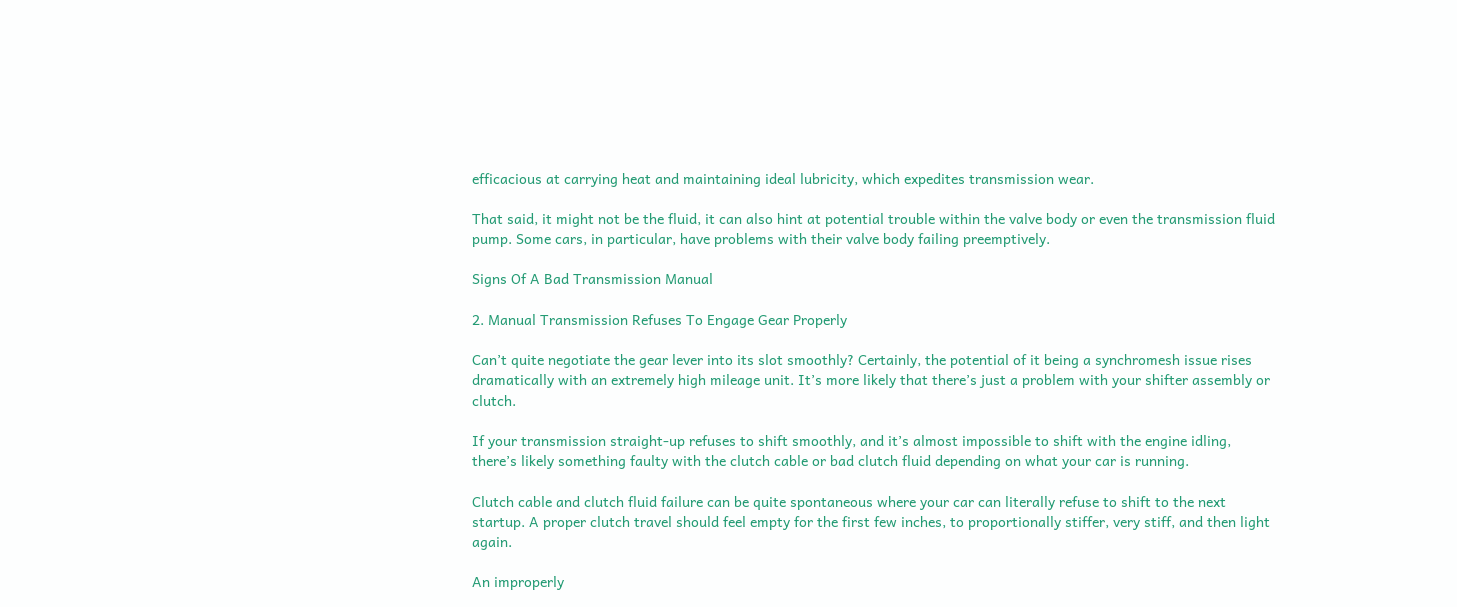efficacious at carrying heat and maintaining ideal lubricity, which expedites transmission wear.

That said, it might not be the fluid, it can also hint at potential trouble within the valve body or even the transmission fluid pump. Some cars, in particular, have problems with their valve body failing preemptively.

Signs Of A Bad Transmission Manual

2. Manual Transmission Refuses To Engage Gear Properly

Can’t quite negotiate the gear lever into its slot smoothly? Certainly, the potential of it being a synchromesh issue rises dramatically with an extremely high mileage unit. It’s more likely that there’s just a problem with your shifter assembly or clutch.

If your transmission straight-up refuses to shift smoothly, and it’s almost impossible to shift with the engine idling, there’s likely something faulty with the clutch cable or bad clutch fluid depending on what your car is running.

Clutch cable and clutch fluid failure can be quite spontaneous where your car can literally refuse to shift to the next startup. A proper clutch travel should feel empty for the first few inches, to proportionally stiffer, very stiff, and then light again.

An improperly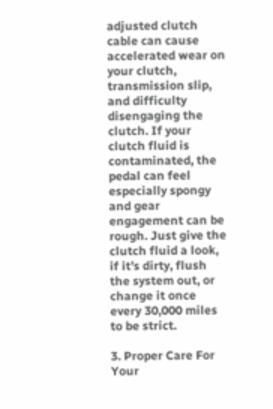adjusted clutch cable can cause accelerated wear on your clutch, transmission slip, and difficulty disengaging the clutch. If your clutch fluid is contaminated, the pedal can feel especially spongy and gear engagement can be rough. Just give the clutch fluid a look, if it’s dirty, flush the system out, or change it once every 30,000 miles to be strict.

3. Proper Care For Your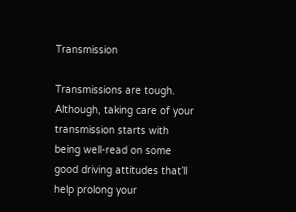Transmission

Transmissions are tough. Although, taking care of your transmission starts with being well-read on some good driving attitudes that’ll help prolong your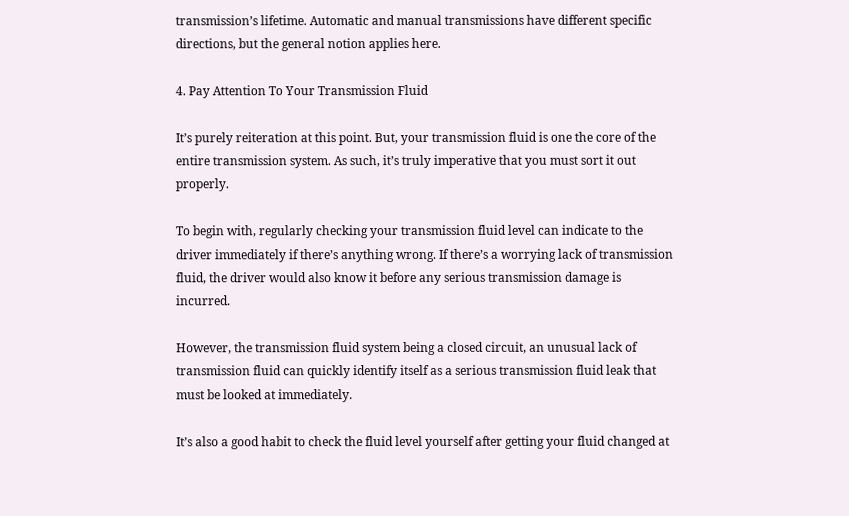transmission’s lifetime. Automatic and manual transmissions have different specific directions, but the general notion applies here.

4. Pay Attention To Your Transmission Fluid

It’s purely reiteration at this point. But, your transmission fluid is one the core of the entire transmission system. As such, it’s truly imperative that you must sort it out properly.

To begin with, regularly checking your transmission fluid level can indicate to the driver immediately if there’s anything wrong. If there’s a worrying lack of transmission fluid, the driver would also know it before any serious transmission damage is incurred.

However, the transmission fluid system being a closed circuit, an unusual lack of transmission fluid can quickly identify itself as a serious transmission fluid leak that must be looked at immediately.

It’s also a good habit to check the fluid level yourself after getting your fluid changed at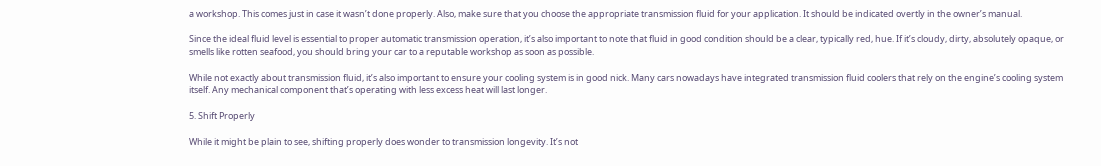a workshop. This comes just in case it wasn’t done properly. Also, make sure that you choose the appropriate transmission fluid for your application. It should be indicated overtly in the owner’s manual.

Since the ideal fluid level is essential to proper automatic transmission operation, it’s also important to note that fluid in good condition should be a clear, typically red, hue. If it’s cloudy, dirty, absolutely opaque, or smells like rotten seafood, you should bring your car to a reputable workshop as soon as possible.

While not exactly about transmission fluid, it’s also important to ensure your cooling system is in good nick. Many cars nowadays have integrated transmission fluid coolers that rely on the engine’s cooling system itself. Any mechanical component that’s operating with less excess heat will last longer.

5. Shift Properly

While it might be plain to see, shifting properly does wonder to transmission longevity. It’s not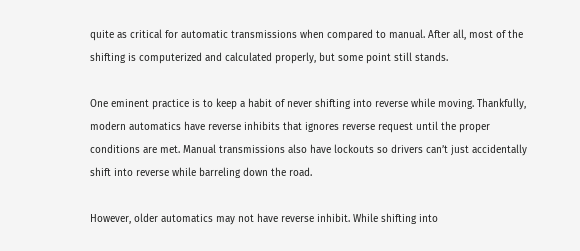quite as critical for automatic transmissions when compared to manual. After all, most of the shifting is computerized and calculated properly, but some point still stands.

One eminent practice is to keep a habit of never shifting into reverse while moving. Thankfully, modern automatics have reverse inhibits that ignores reverse request until the proper conditions are met. Manual transmissions also have lockouts so drivers can’t just accidentally shift into reverse while barreling down the road.

However, older automatics may not have reverse inhibit. While shifting into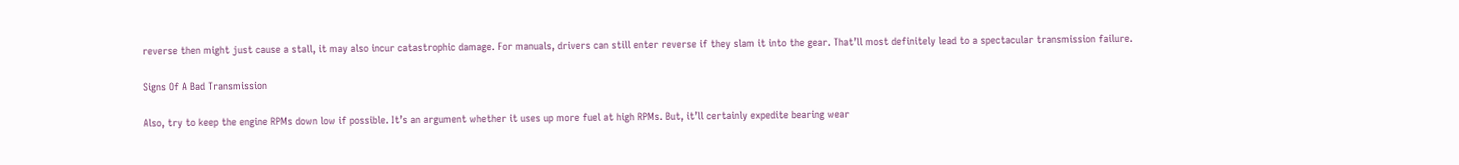reverse then might just cause a stall, it may also incur catastrophic damage. For manuals, drivers can still enter reverse if they slam it into the gear. That’ll most definitely lead to a spectacular transmission failure.

Signs Of A Bad Transmission

Also, try to keep the engine RPMs down low if possible. It’s an argument whether it uses up more fuel at high RPMs. But, it’ll certainly expedite bearing wear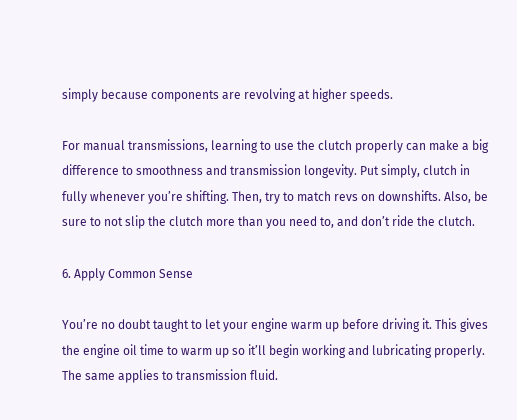simply because components are revolving at higher speeds.

For manual transmissions, learning to use the clutch properly can make a big difference to smoothness and transmission longevity. Put simply, clutch in fully whenever you’re shifting. Then, try to match revs on downshifts. Also, be sure to not slip the clutch more than you need to, and don’t ride the clutch.

6. Apply Common Sense

You’re no doubt taught to let your engine warm up before driving it. This gives the engine oil time to warm up so it’ll begin working and lubricating properly. The same applies to transmission fluid.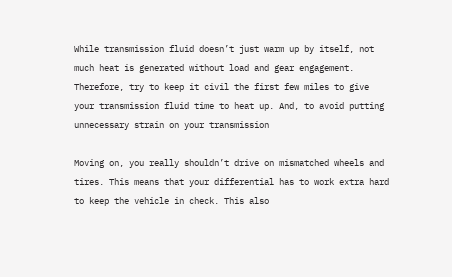While transmission fluid doesn’t just warm up by itself, not much heat is generated without load and gear engagement. Therefore, try to keep it civil the first few miles to give your transmission fluid time to heat up. And, to avoid putting unnecessary strain on your transmission

Moving on, you really shouldn’t drive on mismatched wheels and tires. This means that your differential has to work extra hard to keep the vehicle in check. This also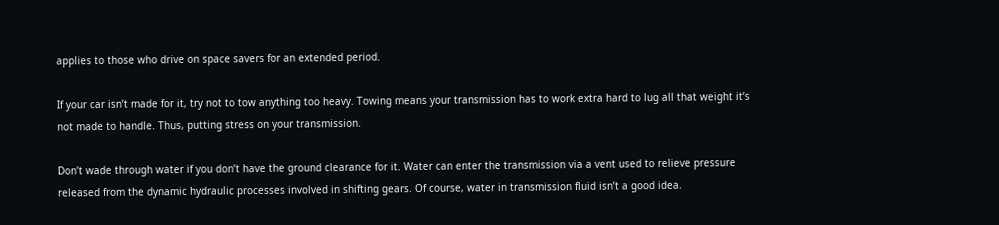applies to those who drive on space savers for an extended period.

If your car isn’t made for it, try not to tow anything too heavy. Towing means your transmission has to work extra hard to lug all that weight it’s not made to handle. Thus, putting stress on your transmission.

Don’t wade through water if you don’t have the ground clearance for it. Water can enter the transmission via a vent used to relieve pressure released from the dynamic hydraulic processes involved in shifting gears. Of course, water in transmission fluid isn’t a good idea.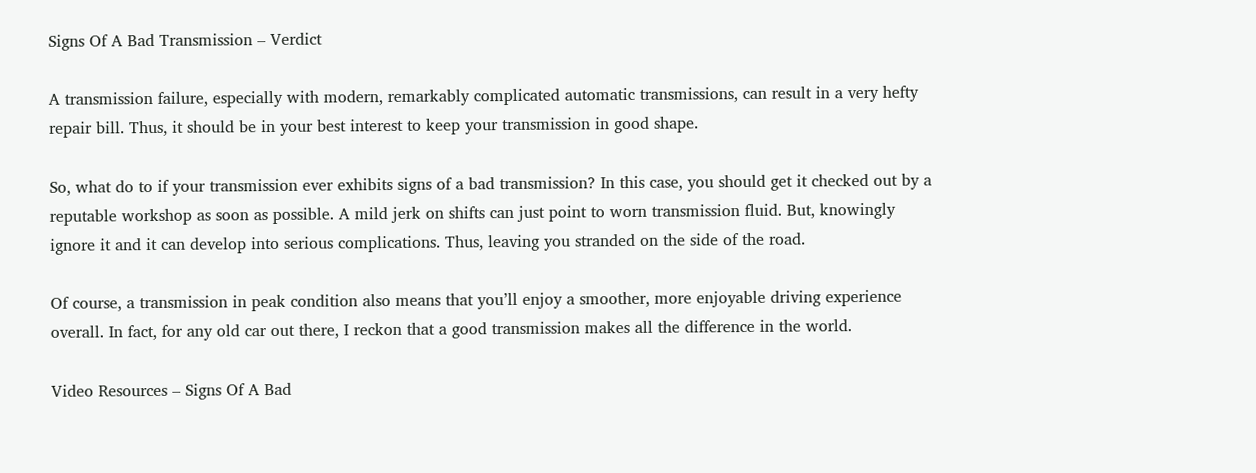Signs Of A Bad Transmission – Verdict

A transmission failure, especially with modern, remarkably complicated automatic transmissions, can result in a very hefty repair bill. Thus, it should be in your best interest to keep your transmission in good shape.

So, what do to if your transmission ever exhibits signs of a bad transmission? In this case, you should get it checked out by a reputable workshop as soon as possible. A mild jerk on shifts can just point to worn transmission fluid. But, knowingly ignore it and it can develop into serious complications. Thus, leaving you stranded on the side of the road.

Of course, a transmission in peak condition also means that you’ll enjoy a smoother, more enjoyable driving experience overall. In fact, for any old car out there, I reckon that a good transmission makes all the difference in the world.

Video Resources – Signs Of A Bad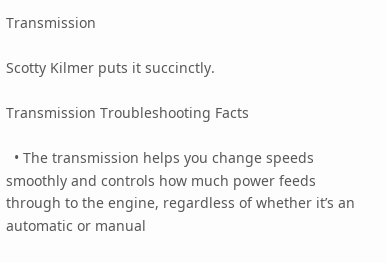Transmission

Scotty Kilmer puts it succinctly.

Transmission Troubleshooting Facts

  • The transmission helps you change speeds smoothly and controls how much power feeds through to the engine, regardless of whether it’s an automatic or manual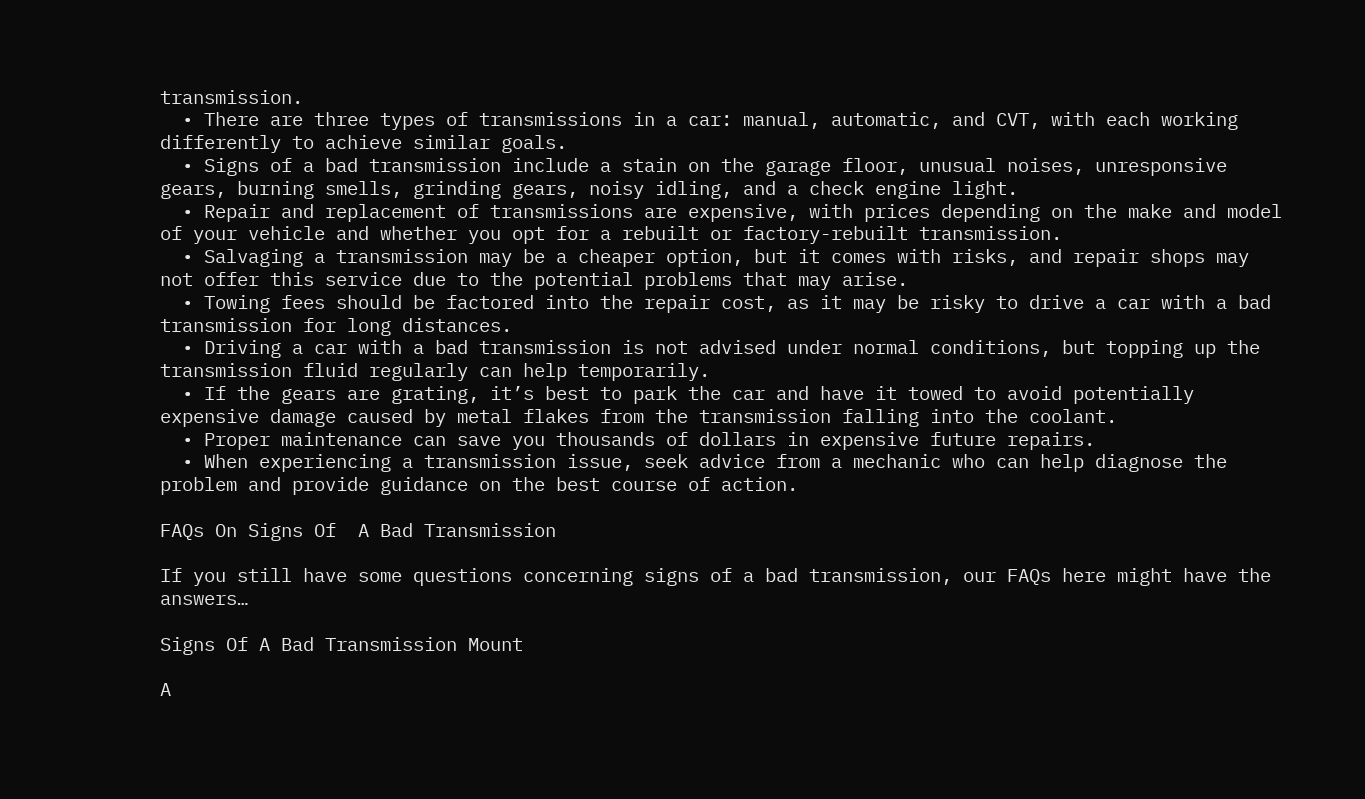transmission.
  • There are three types of transmissions in a car: manual, automatic, and CVT, with each working differently to achieve similar goals.
  • Signs of a bad transmission include a stain on the garage floor, unusual noises, unresponsive gears, burning smells, grinding gears, noisy idling, and a check engine light.
  • Repair and replacement of transmissions are expensive, with prices depending on the make and model of your vehicle and whether you opt for a rebuilt or factory-rebuilt transmission.
  • Salvaging a transmission may be a cheaper option, but it comes with risks, and repair shops may not offer this service due to the potential problems that may arise.
  • Towing fees should be factored into the repair cost, as it may be risky to drive a car with a bad transmission for long distances.
  • Driving a car with a bad transmission is not advised under normal conditions, but topping up the transmission fluid regularly can help temporarily.
  • If the gears are grating, it’s best to park the car and have it towed to avoid potentially expensive damage caused by metal flakes from the transmission falling into the coolant.
  • Proper maintenance can save you thousands of dollars in expensive future repairs.
  • When experiencing a transmission issue, seek advice from a mechanic who can help diagnose the problem and provide guidance on the best course of action.

FAQs On Signs Of  A Bad Transmission

If you still have some questions concerning signs of a bad transmission, our FAQs here might have the answers…

Signs Of A Bad Transmission Mount

A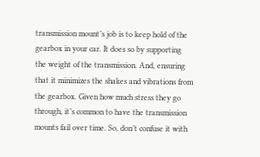transmission mount’s job is to keep hold of the gearbox in your car. It does so by supporting the weight of the transmission. And, ensuring that it minimizes the shakes and vibrations from the gearbox. Given how much stress they go through, it’s common to have the transmission mounts fail over time. So, don’t confuse it with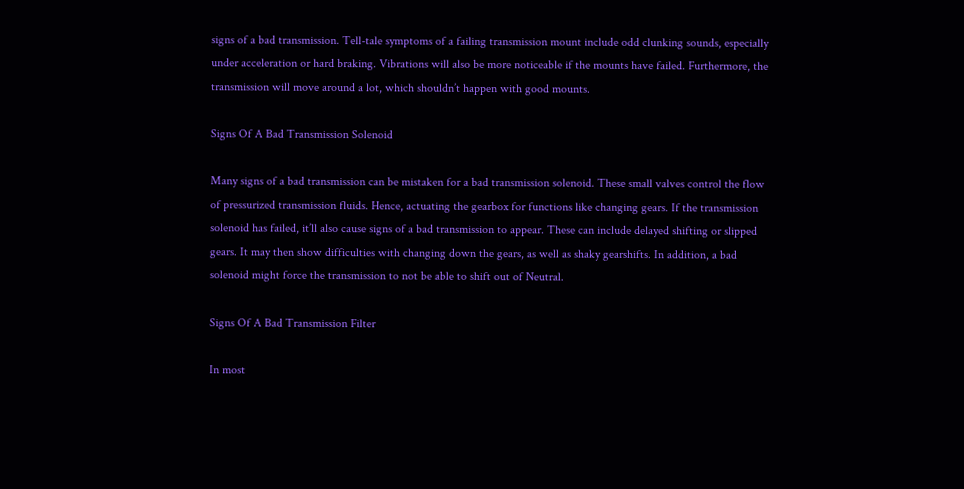signs of a bad transmission. Tell-tale symptoms of a failing transmission mount include odd clunking sounds, especially under acceleration or hard braking. Vibrations will also be more noticeable if the mounts have failed. Furthermore, the transmission will move around a lot, which shouldn’t happen with good mounts.

Signs Of A Bad Transmission Solenoid

Many signs of a bad transmission can be mistaken for a bad transmission solenoid. These small valves control the flow of pressurized transmission fluids. Hence, actuating the gearbox for functions like changing gears. If the transmission solenoid has failed, it’ll also cause signs of a bad transmission to appear. These can include delayed shifting or slipped gears. It may then show difficulties with changing down the gears, as well as shaky gearshifts. In addition, a bad solenoid might force the transmission to not be able to shift out of Neutral.

Signs Of A Bad Transmission Filter

In most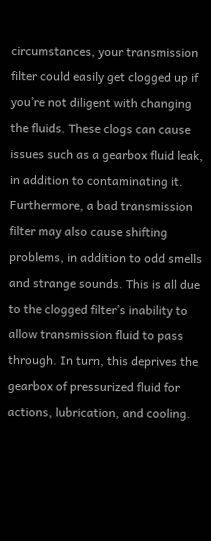circumstances, your transmission filter could easily get clogged up if you’re not diligent with changing the fluids. These clogs can cause issues such as a gearbox fluid leak, in addition to contaminating it. Furthermore, a bad transmission filter may also cause shifting problems, in addition to odd smells and strange sounds. This is all due to the clogged filter’s inability to allow transmission fluid to pass through. In turn, this deprives the gearbox of pressurized fluid for actions, lubrication, and cooling.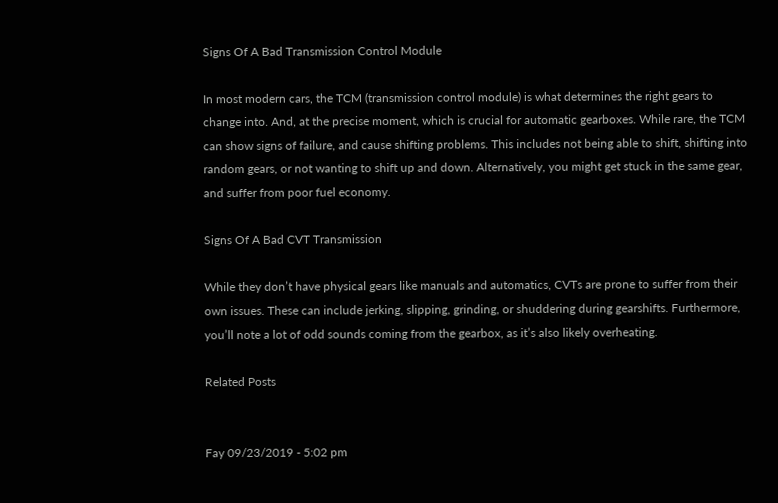Signs Of A Bad Transmission Control Module

In most modern cars, the TCM (transmission control module) is what determines the right gears to change into. And, at the precise moment, which is crucial for automatic gearboxes. While rare, the TCM can show signs of failure, and cause shifting problems. This includes not being able to shift, shifting into random gears, or not wanting to shift up and down. Alternatively, you might get stuck in the same gear, and suffer from poor fuel economy.

Signs Of A Bad CVT Transmission

While they don’t have physical gears like manuals and automatics, CVTs are prone to suffer from their own issues. These can include jerking, slipping, grinding, or shuddering during gearshifts. Furthermore, you’ll note a lot of odd sounds coming from the gearbox, as it’s also likely overheating.

Related Posts


Fay 09/23/2019 - 5:02 pm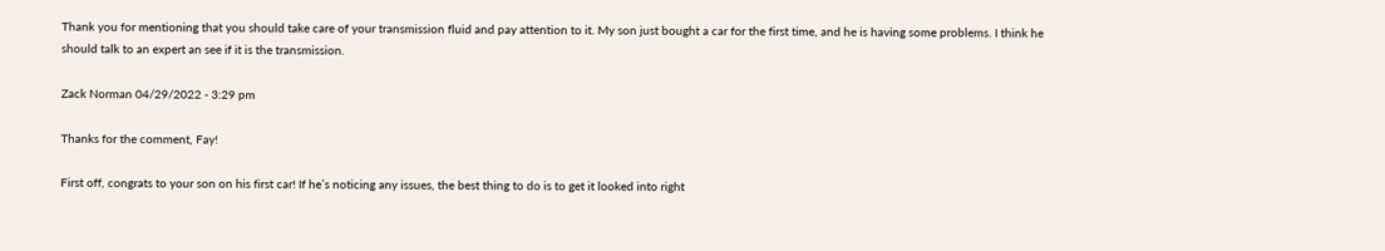Thank you for mentioning that you should take care of your transmission fluid and pay attention to it. My son just bought a car for the first time, and he is having some problems. I think he should talk to an expert an see if it is the transmission.

Zack Norman 04/29/2022 - 3:29 pm

Thanks for the comment, Fay!

First off, congrats to your son on his first car! If he’s noticing any issues, the best thing to do is to get it looked into right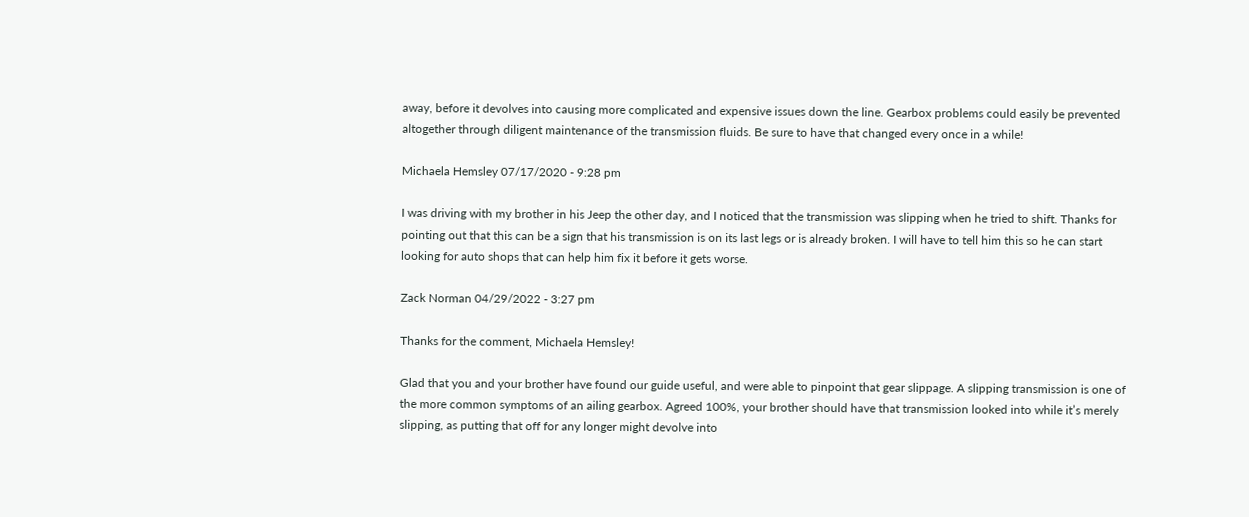away, before it devolves into causing more complicated and expensive issues down the line. Gearbox problems could easily be prevented altogether through diligent maintenance of the transmission fluids. Be sure to have that changed every once in a while!

Michaela Hemsley 07/17/2020 - 9:28 pm

I was driving with my brother in his Jeep the other day, and I noticed that the transmission was slipping when he tried to shift. Thanks for pointing out that this can be a sign that his transmission is on its last legs or is already broken. I will have to tell him this so he can start looking for auto shops that can help him fix it before it gets worse.

Zack Norman 04/29/2022 - 3:27 pm

Thanks for the comment, Michaela Hemsley!

Glad that you and your brother have found our guide useful, and were able to pinpoint that gear slippage. A slipping transmission is one of the more common symptoms of an ailing gearbox. Agreed 100%, your brother should have that transmission looked into while it’s merely slipping, as putting that off for any longer might devolve into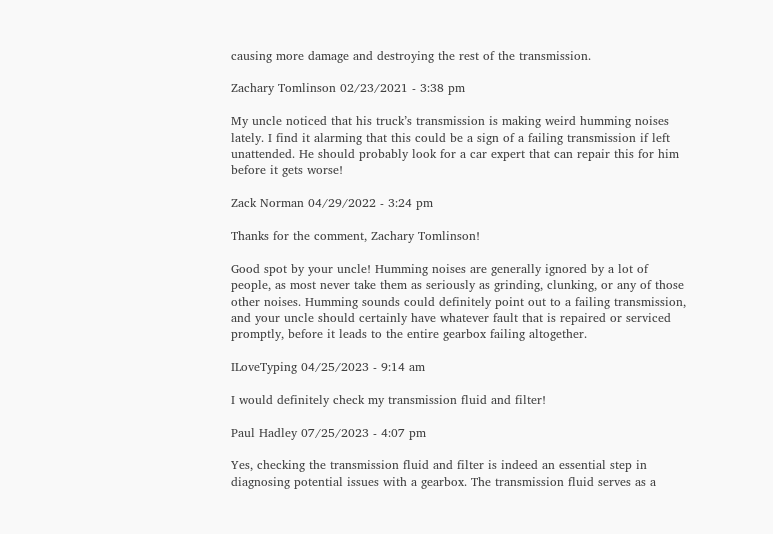causing more damage and destroying the rest of the transmission.

Zachary Tomlinson 02/23/2021 - 3:38 pm

My uncle noticed that his truck’s transmission is making weird humming noises lately. I find it alarming that this could be a sign of a failing transmission if left unattended. He should probably look for a car expert that can repair this for him before it gets worse!

Zack Norman 04/29/2022 - 3:24 pm

Thanks for the comment, Zachary Tomlinson!

Good spot by your uncle! Humming noises are generally ignored by a lot of people, as most never take them as seriously as grinding, clunking, or any of those other noises. Humming sounds could definitely point out to a failing transmission, and your uncle should certainly have whatever fault that is repaired or serviced promptly, before it leads to the entire gearbox failing altogether.

ILoveTyping 04/25/2023 - 9:14 am

I would definitely check my transmission fluid and filter!

Paul Hadley 07/25/2023 - 4:07 pm

Yes, checking the transmission fluid and filter is indeed an essential step in diagnosing potential issues with a gearbox. The transmission fluid serves as a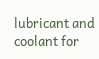lubricant and coolant for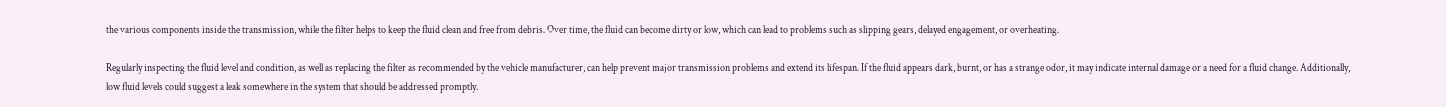the various components inside the transmission, while the filter helps to keep the fluid clean and free from debris. Over time, the fluid can become dirty or low, which can lead to problems such as slipping gears, delayed engagement, or overheating.

Regularly inspecting the fluid level and condition, as well as replacing the filter as recommended by the vehicle manufacturer, can help prevent major transmission problems and extend its lifespan. If the fluid appears dark, burnt, or has a strange odor, it may indicate internal damage or a need for a fluid change. Additionally, low fluid levels could suggest a leak somewhere in the system that should be addressed promptly.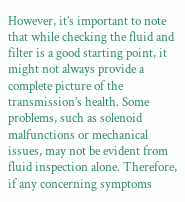However, it’s important to note that while checking the fluid and filter is a good starting point, it might not always provide a complete picture of the transmission’s health. Some problems, such as solenoid malfunctions or mechanical issues, may not be evident from fluid inspection alone. Therefore, if any concerning symptoms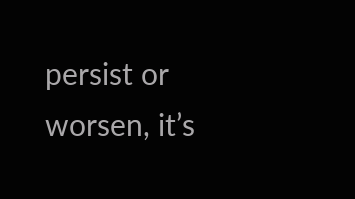persist or worsen, it’s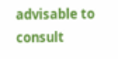advisable to consult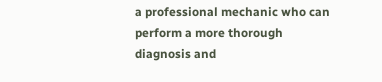a professional mechanic who can perform a more thorough diagnosis and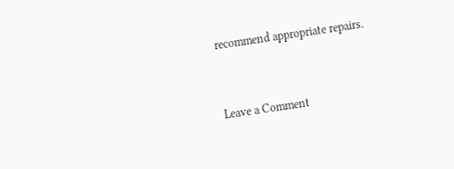recommend appropriate repairs.


Leave a Comment